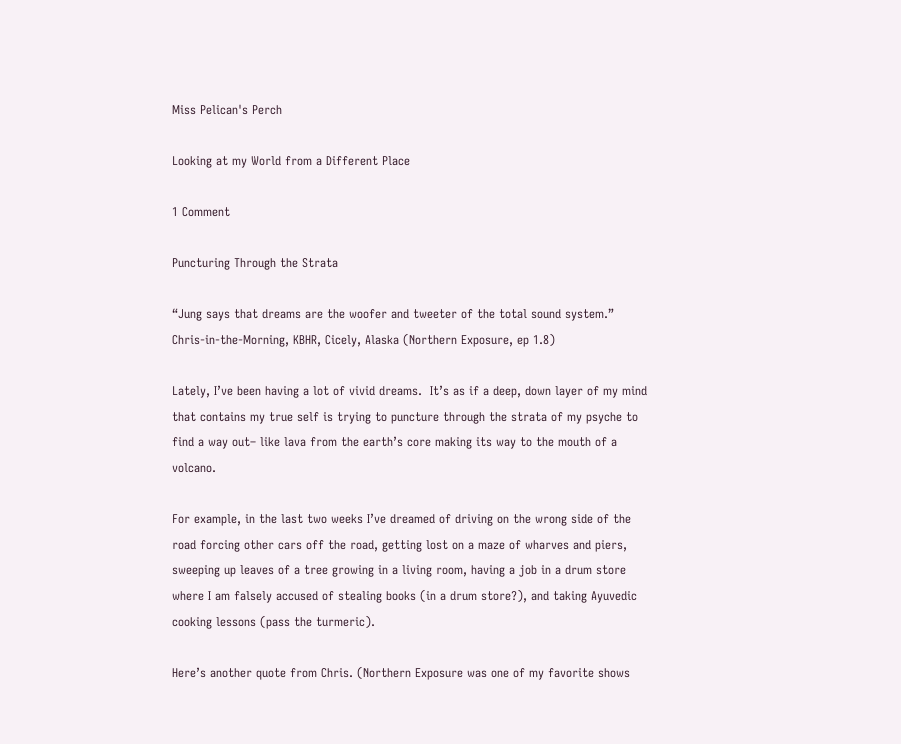Miss Pelican's Perch

Looking at my World from a Different Place

1 Comment

Puncturing Through the Strata

“Jung says that dreams are the woofer and tweeter of the total sound system.” Chris-in-the-Morning, KBHR, Cicely, Alaska (Northern Exposure, ep 1.8)

Lately, I’ve been having a lot of vivid dreams.  It’s as if a deep, down layer of my mind that contains my true self is trying to puncture through the strata of my psyche to find a way out– like lava from the earth’s core making its way to the mouth of a volcano.

For example, in the last two weeks I’ve dreamed of driving on the wrong side of the road forcing other cars off the road, getting lost on a maze of wharves and piers, sweeping up leaves of a tree growing in a living room, having a job in a drum store where I am falsely accused of stealing books (in a drum store?), and taking Ayuvedic cooking lessons (pass the turmeric).

Here’s another quote from Chris. (Northern Exposure was one of my favorite shows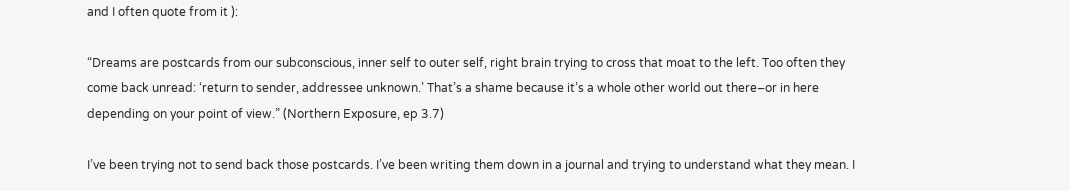and I often quote from it ):

“Dreams are postcards from our subconscious, inner self to outer self, right brain trying to cross that moat to the left. Too often they come back unread: ‘return to sender, addressee unknown.’ That’s a shame because it’s a whole other world out there–or in here depending on your point of view.” (Northern Exposure, ep 3.7)

I’ve been trying not to send back those postcards. I’ve been writing them down in a journal and trying to understand what they mean. I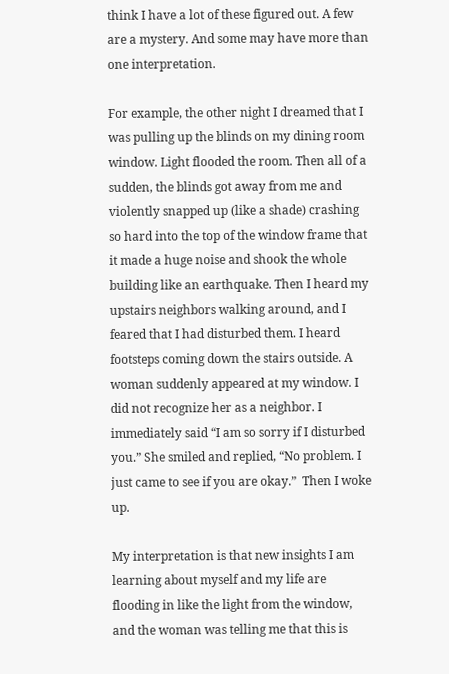think I have a lot of these figured out. A few are a mystery. And some may have more than one interpretation.

For example, the other night I dreamed that I was pulling up the blinds on my dining room window. Light flooded the room. Then all of a sudden, the blinds got away from me and violently snapped up (like a shade) crashing so hard into the top of the window frame that it made a huge noise and shook the whole building like an earthquake. Then I heard my upstairs neighbors walking around, and I feared that I had disturbed them. I heard footsteps coming down the stairs outside. A woman suddenly appeared at my window. I did not recognize her as a neighbor. I immediately said “I am so sorry if I disturbed you.” She smiled and replied, “No problem. I just came to see if you are okay.”  Then I woke up.

My interpretation is that new insights I am learning about myself and my life are flooding in like the light from the window, and the woman was telling me that this is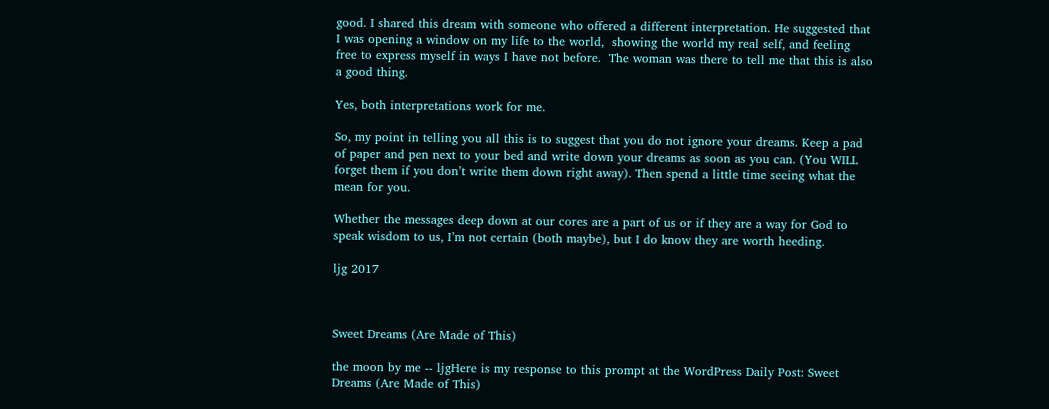good. I shared this dream with someone who offered a different interpretation. He suggested that I was opening a window on my life to the world,  showing the world my real self, and feeling free to express myself in ways I have not before.  The woman was there to tell me that this is also a good thing.

Yes, both interpretations work for me.

So, my point in telling you all this is to suggest that you do not ignore your dreams. Keep a pad of paper and pen next to your bed and write down your dreams as soon as you can. (You WILL forget them if you don’t write them down right away). Then spend a little time seeing what the mean for you.

Whether the messages deep down at our cores are a part of us or if they are a way for God to speak wisdom to us, I’m not certain (both maybe), but I do know they are worth heeding.

ljg 2017



Sweet Dreams (Are Made of This)

the moon by me -- ljgHere is my response to this prompt at the WordPress Daily Post: Sweet Dreams (Are Made of This)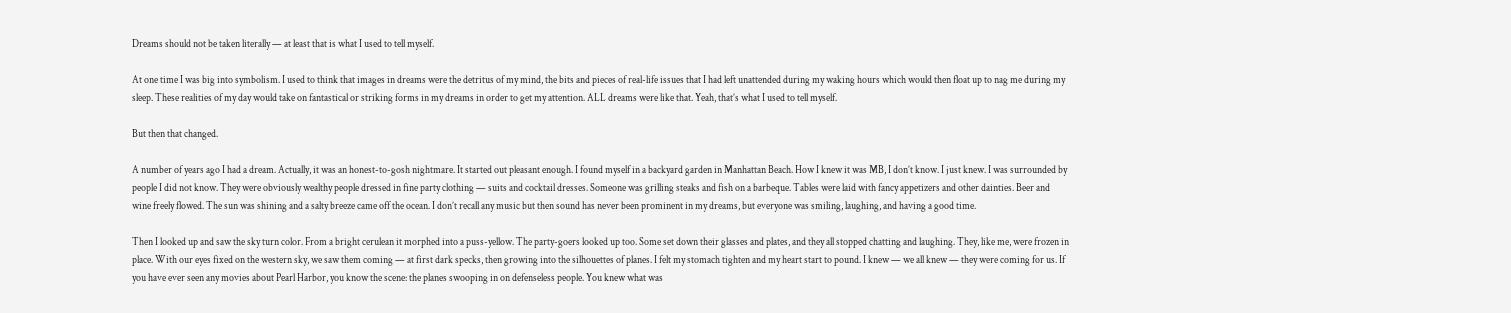Dreams should not be taken literally — at least that is what I used to tell myself.

At one time I was big into symbolism. I used to think that images in dreams were the detritus of my mind, the bits and pieces of real-life issues that I had left unattended during my waking hours which would then float up to nag me during my sleep. These realities of my day would take on fantastical or striking forms in my dreams in order to get my attention. ALL dreams were like that. Yeah, that’s what I used to tell myself.

But then that changed.

A number of years ago I had a dream. Actually, it was an honest-to-gosh nightmare. It started out pleasant enough. I found myself in a backyard garden in Manhattan Beach. How I knew it was MB, I don’t know. I just knew. I was surrounded by people I did not know. They were obviously wealthy people dressed in fine party clothing — suits and cocktail dresses. Someone was grilling steaks and fish on a barbeque. Tables were laid with fancy appetizers and other dainties. Beer and wine freely flowed. The sun was shining and a salty breeze came off the ocean. I don’t recall any music but then sound has never been prominent in my dreams, but everyone was smiling, laughing, and having a good time.

Then I looked up and saw the sky turn color. From a bright cerulean it morphed into a puss-yellow. The party-goers looked up too. Some set down their glasses and plates, and they all stopped chatting and laughing. They, like me, were frozen in place. With our eyes fixed on the western sky, we saw them coming — at first dark specks, then growing into the silhouettes of planes. I felt my stomach tighten and my heart start to pound. I knew — we all knew — they were coming for us. If you have ever seen any movies about Pearl Harbor, you know the scene: the planes swooping in on defenseless people. You knew what was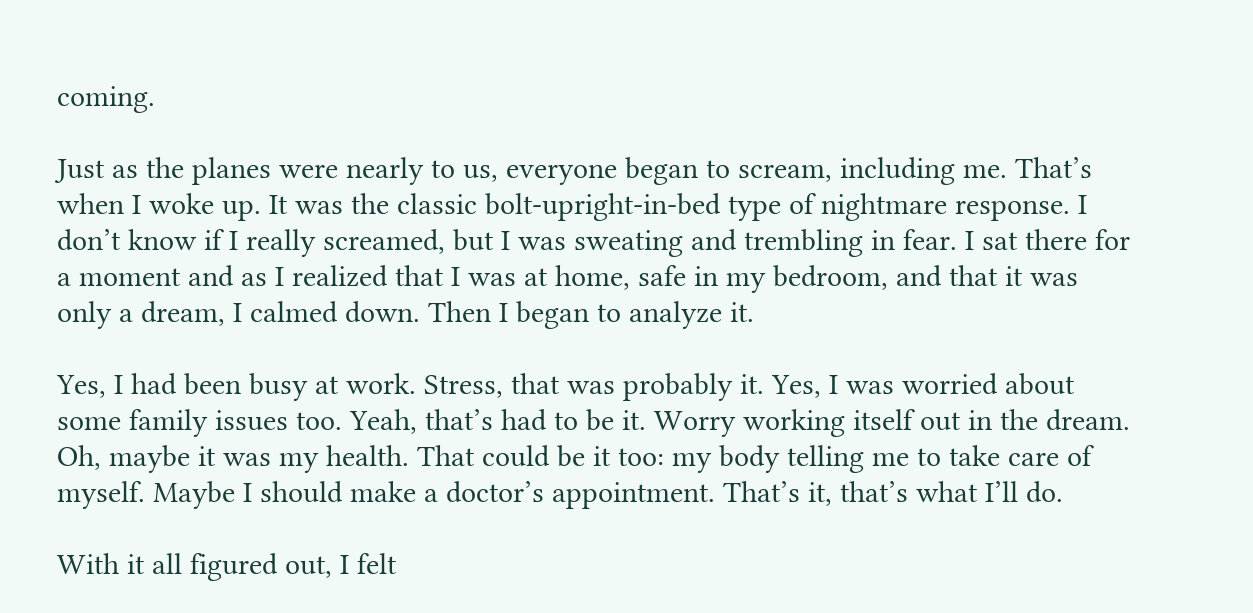coming.

Just as the planes were nearly to us, everyone began to scream, including me. That’s when I woke up. It was the classic bolt-upright-in-bed type of nightmare response. I don’t know if I really screamed, but I was sweating and trembling in fear. I sat there for a moment and as I realized that I was at home, safe in my bedroom, and that it was only a dream, I calmed down. Then I began to analyze it.

Yes, I had been busy at work. Stress, that was probably it. Yes, I was worried about some family issues too. Yeah, that’s had to be it. Worry working itself out in the dream. Oh, maybe it was my health. That could be it too: my body telling me to take care of myself. Maybe I should make a doctor’s appointment. That’s it, that’s what I’ll do.

With it all figured out, I felt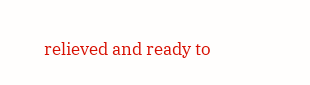relieved and ready to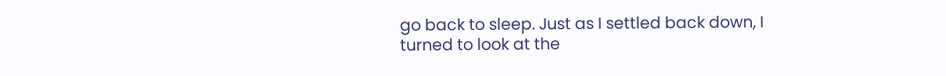go back to sleep. Just as I settled back down, I turned to look at the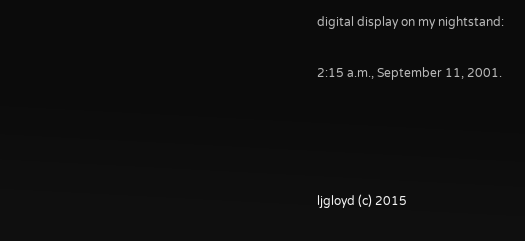digital display on my nightstand:

2:15 a.m., September 11, 2001.




ljgloyd (c) 2015